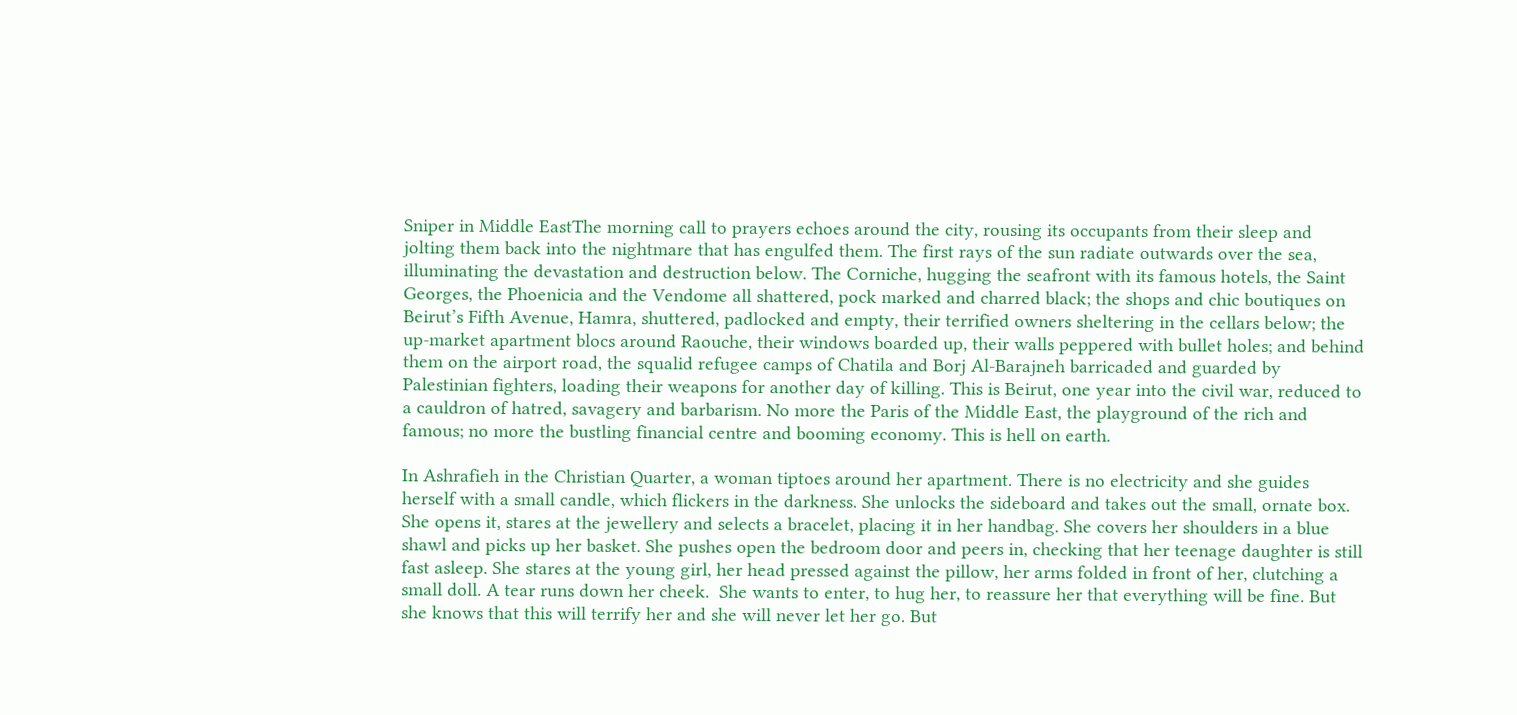Sniper in Middle EastThe morning call to prayers echoes around the city, rousing its occupants from their sleep and jolting them back into the nightmare that has engulfed them. The first rays of the sun radiate outwards over the sea, illuminating the devastation and destruction below. The Corniche, hugging the seafront with its famous hotels, the Saint Georges, the Phoenicia and the Vendome all shattered, pock marked and charred black; the shops and chic boutiques on Beirut’s Fifth Avenue, Hamra, shuttered, padlocked and empty, their terrified owners sheltering in the cellars below; the up-market apartment blocs around Raouche, their windows boarded up, their walls peppered with bullet holes; and behind them on the airport road, the squalid refugee camps of Chatila and Borj Al-Barajneh barricaded and guarded by Palestinian fighters, loading their weapons for another day of killing. This is Beirut, one year into the civil war, reduced to a cauldron of hatred, savagery and barbarism. No more the Paris of the Middle East, the playground of the rich and famous; no more the bustling financial centre and booming economy. This is hell on earth.

In Ashrafieh in the Christian Quarter, a woman tiptoes around her apartment. There is no electricity and she guides herself with a small candle, which flickers in the darkness. She unlocks the sideboard and takes out the small, ornate box. She opens it, stares at the jewellery and selects a bracelet, placing it in her handbag. She covers her shoulders in a blue shawl and picks up her basket. She pushes open the bedroom door and peers in, checking that her teenage daughter is still fast asleep. She stares at the young girl, her head pressed against the pillow, her arms folded in front of her, clutching a small doll. A tear runs down her cheek.  She wants to enter, to hug her, to reassure her that everything will be fine. But she knows that this will terrify her and she will never let her go. But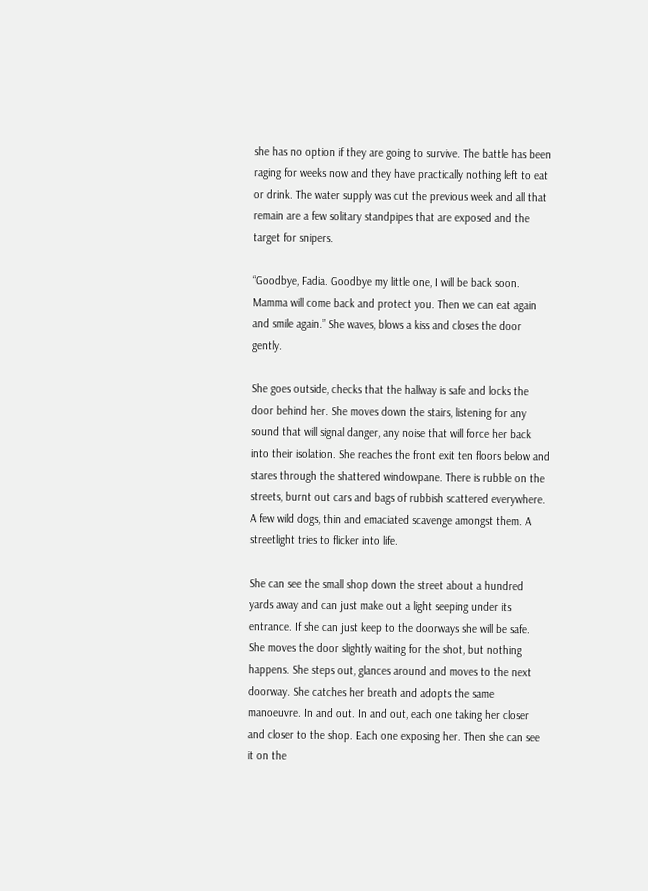she has no option if they are going to survive. The battle has been raging for weeks now and they have practically nothing left to eat or drink. The water supply was cut the previous week and all that remain are a few solitary standpipes that are exposed and the target for snipers.

“Goodbye, Fadia. Goodbye my little one, I will be back soon. Mamma will come back and protect you. Then we can eat again and smile again.” She waves, blows a kiss and closes the door gently.

She goes outside, checks that the hallway is safe and locks the door behind her. She moves down the stairs, listening for any sound that will signal danger, any noise that will force her back into their isolation. She reaches the front exit ten floors below and stares through the shattered windowpane. There is rubble on the streets, burnt out cars and bags of rubbish scattered everywhere. A few wild dogs, thin and emaciated scavenge amongst them. A streetlight tries to flicker into life.

She can see the small shop down the street about a hundred yards away and can just make out a light seeping under its entrance. If she can just keep to the doorways she will be safe. She moves the door slightly waiting for the shot, but nothing happens. She steps out, glances around and moves to the next doorway. She catches her breath and adopts the same manoeuvre. In and out. In and out, each one taking her closer and closer to the shop. Each one exposing her. Then she can see it on the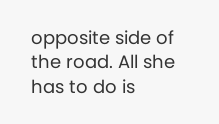opposite side of the road. All she has to do is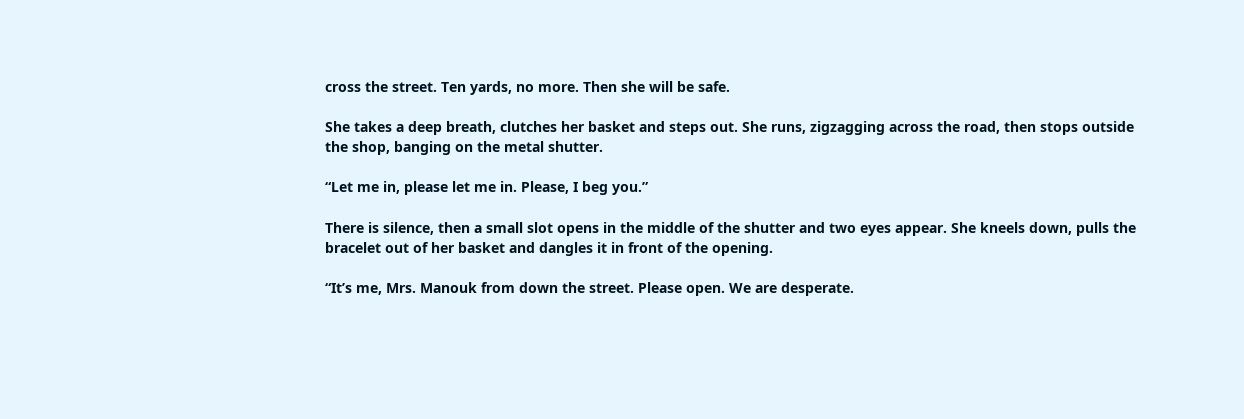cross the street. Ten yards, no more. Then she will be safe.

She takes a deep breath, clutches her basket and steps out. She runs, zigzagging across the road, then stops outside the shop, banging on the metal shutter.

“Let me in, please let me in. Please, I beg you.”

There is silence, then a small slot opens in the middle of the shutter and two eyes appear. She kneels down, pulls the bracelet out of her basket and dangles it in front of the opening.

“It’s me, Mrs. Manouk from down the street. Please open. We are desperate.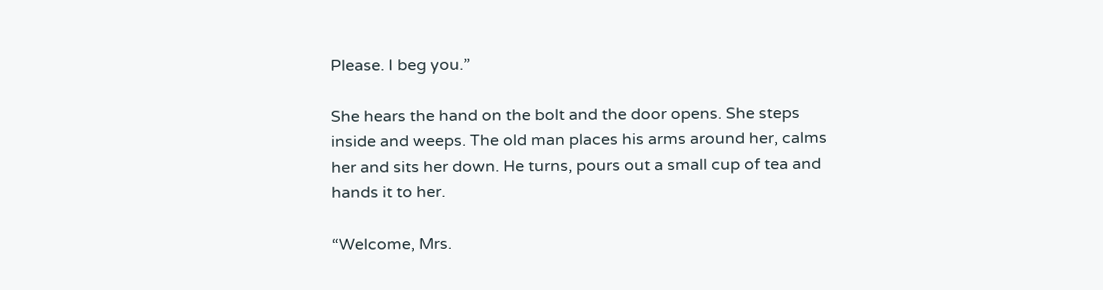Please. I beg you.”

She hears the hand on the bolt and the door opens. She steps inside and weeps. The old man places his arms around her, calms her and sits her down. He turns, pours out a small cup of tea and hands it to her.

“Welcome, Mrs.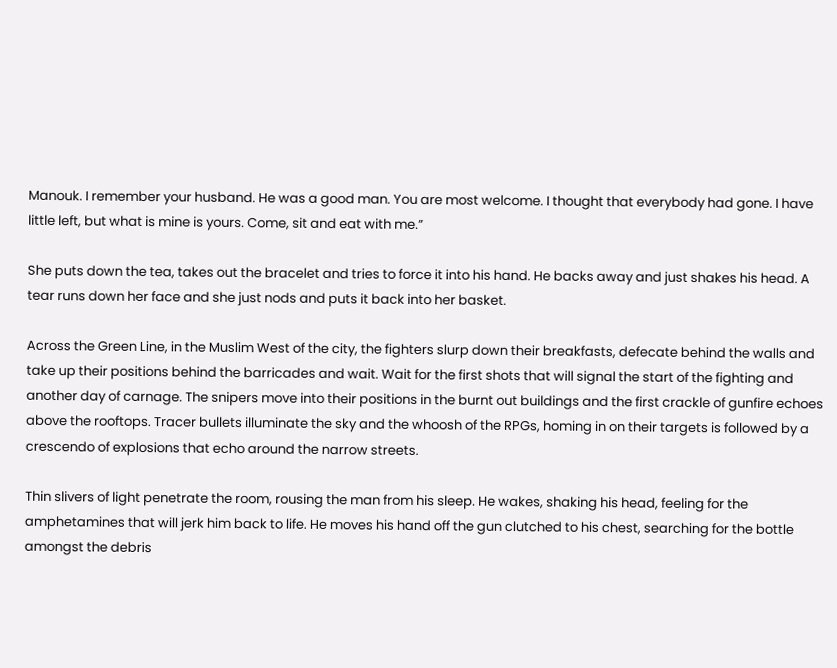Manouk. I remember your husband. He was a good man. You are most welcome. I thought that everybody had gone. I have little left, but what is mine is yours. Come, sit and eat with me.”

She puts down the tea, takes out the bracelet and tries to force it into his hand. He backs away and just shakes his head. A tear runs down her face and she just nods and puts it back into her basket.

Across the Green Line, in the Muslim West of the city, the fighters slurp down their breakfasts, defecate behind the walls and take up their positions behind the barricades and wait. Wait for the first shots that will signal the start of the fighting and another day of carnage. The snipers move into their positions in the burnt out buildings and the first crackle of gunfire echoes above the rooftops. Tracer bullets illuminate the sky and the whoosh of the RPGs, homing in on their targets is followed by a crescendo of explosions that echo around the narrow streets.

Thin slivers of light penetrate the room, rousing the man from his sleep. He wakes, shaking his head, feeling for the amphetamines that will jerk him back to life. He moves his hand off the gun clutched to his chest, searching for the bottle amongst the debris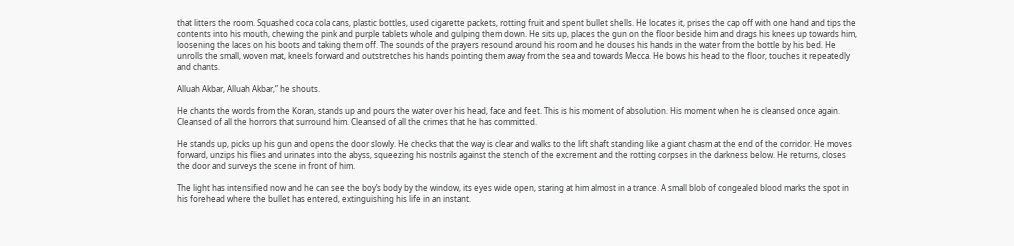that litters the room. Squashed coca cola cans, plastic bottles, used cigarette packets, rotting fruit and spent bullet shells. He locates it, prises the cap off with one hand and tips the contents into his mouth, chewing the pink and purple tablets whole and gulping them down. He sits up, places the gun on the floor beside him and drags his knees up towards him, loosening the laces on his boots and taking them off. The sounds of the prayers resound around his room and he douses his hands in the water from the bottle by his bed. He unrolls the small, woven mat, kneels forward and outstretches his hands pointing them away from the sea and towards Mecca. He bows his head to the floor, touches it repeatedly and chants.

Alluah Akbar, Alluah Akbar,” he shouts.

He chants the words from the Koran, stands up and pours the water over his head, face and feet. This is his moment of absolution. His moment when he is cleansed once again. Cleansed of all the horrors that surround him. Cleansed of all the crimes that he has committed.

He stands up, picks up his gun and opens the door slowly. He checks that the way is clear and walks to the lift shaft standing like a giant chasm at the end of the corridor. He moves forward, unzips his flies and urinates into the abyss, squeezing his nostrils against the stench of the excrement and the rotting corpses in the darkness below. He returns, closes the door and surveys the scene in front of him.

The light has intensified now and he can see the boy’s body by the window, its eyes wide open, staring at him almost in a trance. A small blob of congealed blood marks the spot in his forehead where the bullet has entered, extinguishing his life in an instant.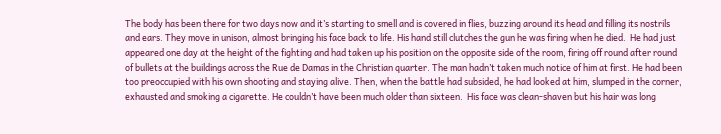The body has been there for two days now and it’s starting to smell and is covered in flies, buzzing around its head and filling its nostrils and ears. They move in unison, almost bringing his face back to life. His hand still clutches the gun he was firing when he died.  He had just appeared one day at the height of the fighting and had taken up his position on the opposite side of the room, firing off round after round of bullets at the buildings across the Rue de Damas in the Christian quarter. The man hadn’t taken much notice of him at first. He had been too preoccupied with his own shooting and staying alive. Then, when the battle had subsided, he had looked at him, slumped in the corner, exhausted and smoking a cigarette. He couldn’t have been much older than sixteen.  His face was clean-shaven but his hair was long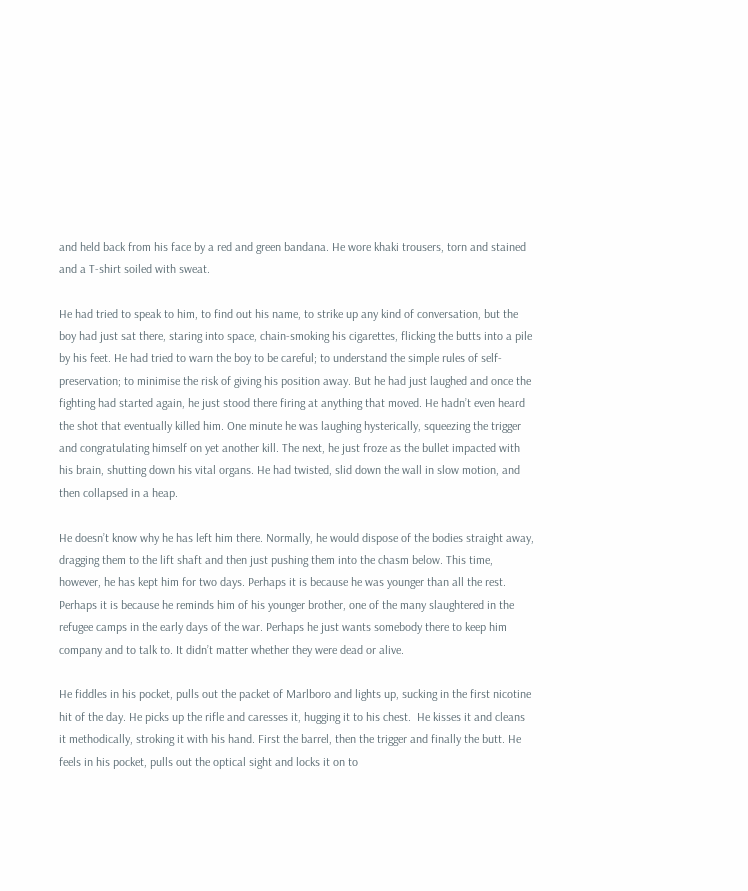and held back from his face by a red and green bandana. He wore khaki trousers, torn and stained and a T-shirt soiled with sweat.

He had tried to speak to him, to find out his name, to strike up any kind of conversation, but the boy had just sat there, staring into space, chain-smoking his cigarettes, flicking the butts into a pile by his feet. He had tried to warn the boy to be careful; to understand the simple rules of self-preservation; to minimise the risk of giving his position away. But he had just laughed and once the fighting had started again, he just stood there firing at anything that moved. He hadn’t even heard the shot that eventually killed him. One minute he was laughing hysterically, squeezing the trigger and congratulating himself on yet another kill. The next, he just froze as the bullet impacted with his brain, shutting down his vital organs. He had twisted, slid down the wall in slow motion, and then collapsed in a heap.

He doesn’t know why he has left him there. Normally, he would dispose of the bodies straight away, dragging them to the lift shaft and then just pushing them into the chasm below. This time, however, he has kept him for two days. Perhaps it is because he was younger than all the rest. Perhaps it is because he reminds him of his younger brother, one of the many slaughtered in the refugee camps in the early days of the war. Perhaps he just wants somebody there to keep him company and to talk to. It didn’t matter whether they were dead or alive.

He fiddles in his pocket, pulls out the packet of Marlboro and lights up, sucking in the first nicotine hit of the day. He picks up the rifle and caresses it, hugging it to his chest.  He kisses it and cleans it methodically, stroking it with his hand. First the barrel, then the trigger and finally the butt. He feels in his pocket, pulls out the optical sight and locks it on to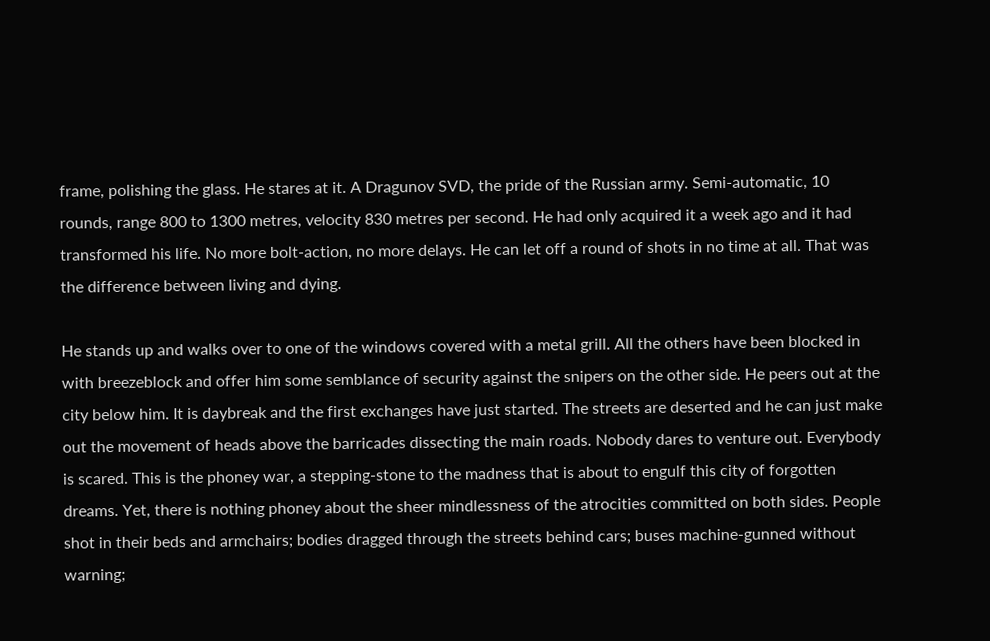frame, polishing the glass. He stares at it. A Dragunov SVD, the pride of the Russian army. Semi-automatic, 10 rounds, range 800 to 1300 metres, velocity 830 metres per second. He had only acquired it a week ago and it had transformed his life. No more bolt-action, no more delays. He can let off a round of shots in no time at all. That was the difference between living and dying.

He stands up and walks over to one of the windows covered with a metal grill. All the others have been blocked in with breezeblock and offer him some semblance of security against the snipers on the other side. He peers out at the city below him. It is daybreak and the first exchanges have just started. The streets are deserted and he can just make out the movement of heads above the barricades dissecting the main roads. Nobody dares to venture out. Everybody is scared. This is the phoney war, a stepping-stone to the madness that is about to engulf this city of forgotten dreams. Yet, there is nothing phoney about the sheer mindlessness of the atrocities committed on both sides. People shot in their beds and armchairs; bodies dragged through the streets behind cars; buses machine-gunned without warning;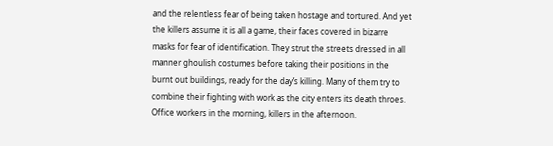and the relentless fear of being taken hostage and tortured. And yet the killers assume it is all a game, their faces covered in bizarre masks for fear of identification. They strut the streets dressed in all manner ghoulish costumes before taking their positions in the burnt out buildings, ready for the day’s killing. Many of them try to combine their fighting with work as the city enters its death throes. Office workers in the morning, killers in the afternoon.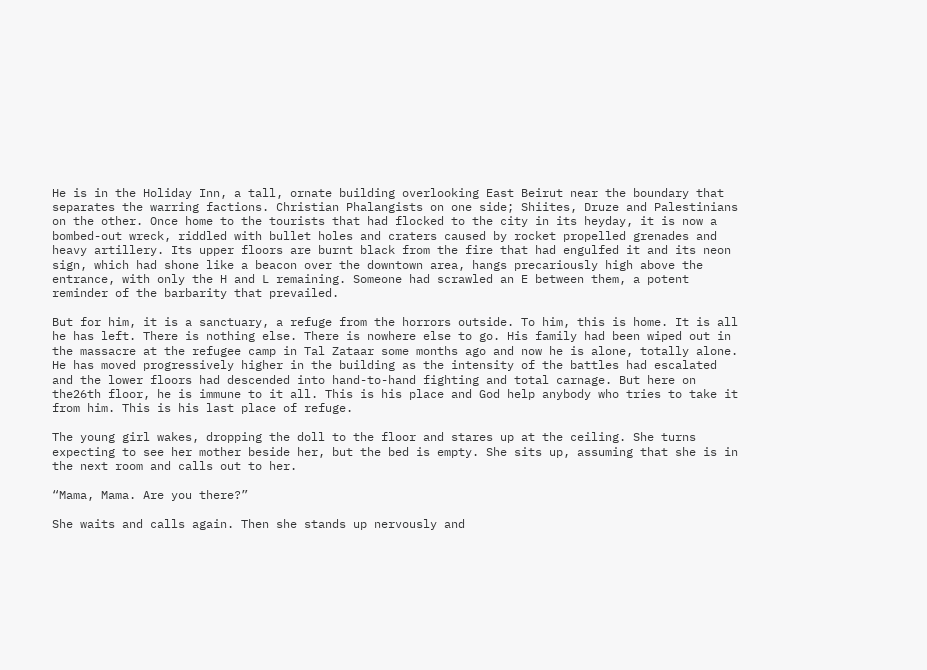He is in the Holiday Inn, a tall, ornate building overlooking East Beirut near the boundary that separates the warring factions. Christian Phalangists on one side; Shiites, Druze and Palestinians on the other. Once home to the tourists that had flocked to the city in its heyday, it is now a bombed-out wreck, riddled with bullet holes and craters caused by rocket propelled grenades and heavy artillery. Its upper floors are burnt black from the fire that had engulfed it and its neon sign, which had shone like a beacon over the downtown area, hangs precariously high above the entrance, with only the H and L remaining. Someone had scrawled an E between them, a potent reminder of the barbarity that prevailed.

But for him, it is a sanctuary, a refuge from the horrors outside. To him, this is home. It is all he has left. There is nothing else. There is nowhere else to go. His family had been wiped out in the massacre at the refugee camp in Tal Zataar some months ago and now he is alone, totally alone. He has moved progressively higher in the building as the intensity of the battles had escalated and the lower floors had descended into hand-to-hand fighting and total carnage. But here on the26th floor, he is immune to it all. This is his place and God help anybody who tries to take it from him. This is his last place of refuge.

The young girl wakes, dropping the doll to the floor and stares up at the ceiling. She turns expecting to see her mother beside her, but the bed is empty. She sits up, assuming that she is in the next room and calls out to her.

“Mama, Mama. Are you there?”

She waits and calls again. Then she stands up nervously and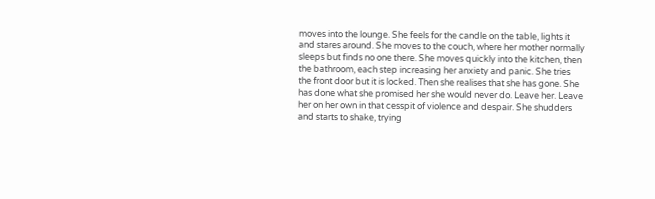moves into the lounge. She feels for the candle on the table, lights it and stares around. She moves to the couch, where her mother normally sleeps but finds no one there. She moves quickly into the kitchen, then the bathroom, each step increasing her anxiety and panic. She tries the front door but it is locked. Then she realises that she has gone. She has done what she promised her she would never do. Leave her. Leave her on her own in that cesspit of violence and despair. She shudders and starts to shake, trying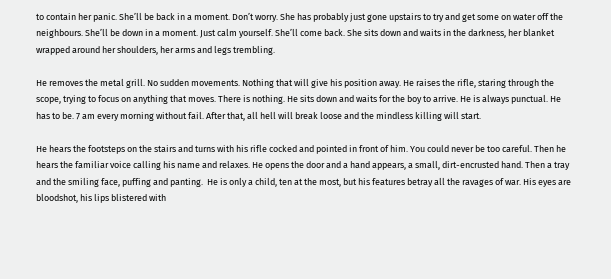to contain her panic. She’ll be back in a moment. Don’t worry. She has probably just gone upstairs to try and get some on water off the neighbours. She’ll be down in a moment. Just calm yourself. She’ll come back. She sits down and waits in the darkness, her blanket wrapped around her shoulders, her arms and legs trembling.

He removes the metal grill. No sudden movements. Nothing that will give his position away. He raises the rifle, staring through the scope, trying to focus on anything that moves. There is nothing. He sits down and waits for the boy to arrive. He is always punctual. He has to be. 7 am every morning without fail. After that, all hell will break loose and the mindless killing will start.

He hears the footsteps on the stairs and turns with his rifle cocked and pointed in front of him. You could never be too careful. Then he hears the familiar voice calling his name and relaxes. He opens the door and a hand appears, a small, dirt-encrusted hand. Then a tray and the smiling face, puffing and panting.  He is only a child, ten at the most, but his features betray all the ravages of war. His eyes are bloodshot, his lips blistered with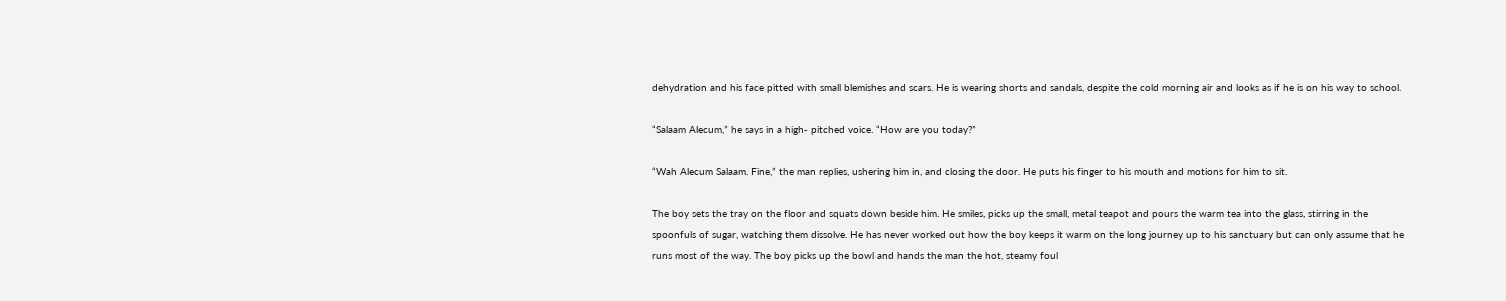dehydration and his face pitted with small blemishes and scars. He is wearing shorts and sandals, despite the cold morning air and looks as if he is on his way to school.

“Salaam Alecum,” he says in a high- pitched voice. “How are you today?”

“Wah Alecum Salaam. Fine,” the man replies, ushering him in, and closing the door. He puts his finger to his mouth and motions for him to sit.

The boy sets the tray on the floor and squats down beside him. He smiles, picks up the small, metal teapot and pours the warm tea into the glass, stirring in the spoonfuls of sugar, watching them dissolve. He has never worked out how the boy keeps it warm on the long journey up to his sanctuary but can only assume that he runs most of the way. The boy picks up the bowl and hands the man the hot, steamy foul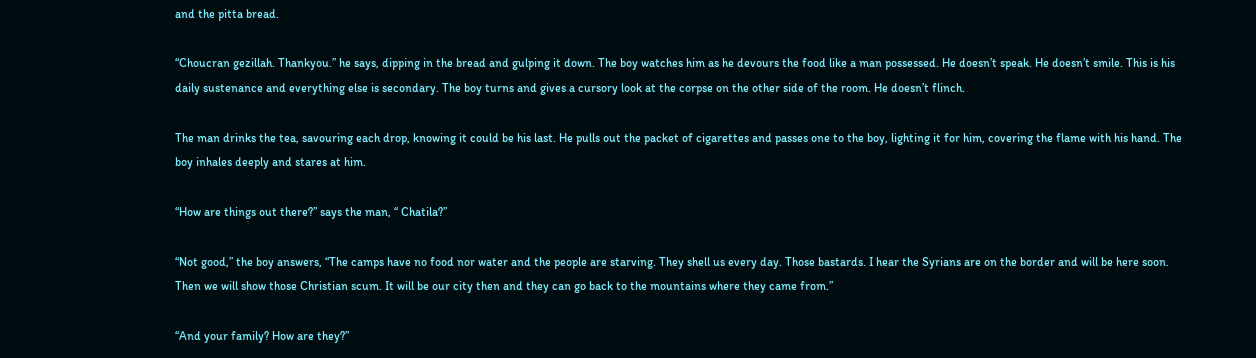and the pitta bread.

“Choucran gezillah. Thankyou.” he says, dipping in the bread and gulping it down. The boy watches him as he devours the food like a man possessed. He doesn’t speak. He doesn’t smile. This is his daily sustenance and everything else is secondary. The boy turns and gives a cursory look at the corpse on the other side of the room. He doesn’t flinch.

The man drinks the tea, savouring each drop, knowing it could be his last. He pulls out the packet of cigarettes and passes one to the boy, lighting it for him, covering the flame with his hand. The boy inhales deeply and stares at him.

“How are things out there?” says the man, “ Chatila?”

“Not good,” the boy answers, “The camps have no food nor water and the people are starving. They shell us every day. Those bastards. I hear the Syrians are on the border and will be here soon. Then we will show those Christian scum. It will be our city then and they can go back to the mountains where they came from.”

“And your family? How are they?”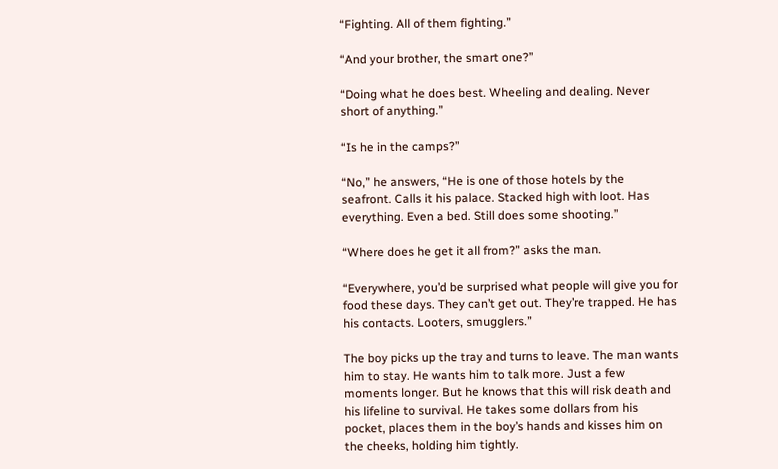“Fighting. All of them fighting.”

“And your brother, the smart one?”

“Doing what he does best. Wheeling and dealing. Never short of anything.”

“Is he in the camps?”

“No,” he answers, “He is one of those hotels by the seafront. Calls it his palace. Stacked high with loot. Has everything. Even a bed. Still does some shooting.”

“Where does he get it all from?” asks the man.

“Everywhere, you’d be surprised what people will give you for food these days. They can’t get out. They’re trapped. He has his contacts. Looters, smugglers.”

The boy picks up the tray and turns to leave. The man wants him to stay. He wants him to talk more. Just a few moments longer. But he knows that this will risk death and his lifeline to survival. He takes some dollars from his pocket, places them in the boy’s hands and kisses him on the cheeks, holding him tightly.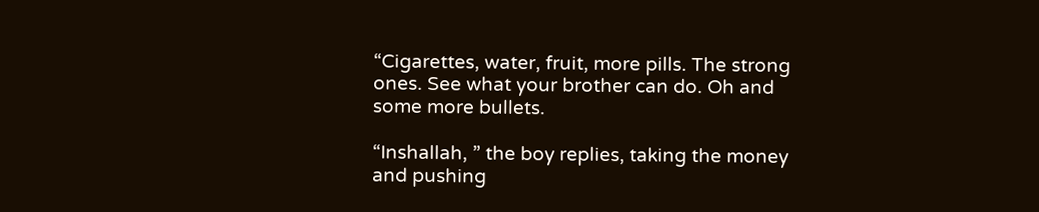“Cigarettes, water, fruit, more pills. The strong ones. See what your brother can do. Oh and some more bullets.

“Inshallah, ” the boy replies, taking the money and pushing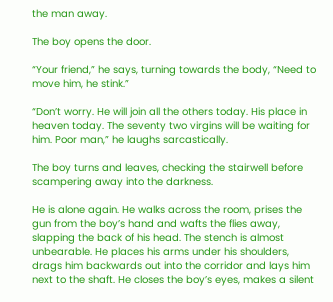the man away.

The boy opens the door.

“Your friend,” he says, turning towards the body, “Need to move him, he stink.”

“Don’t worry. He will join all the others today. His place in heaven today. The seventy two virgins will be waiting for him. Poor man,” he laughs sarcastically.

The boy turns and leaves, checking the stairwell before scampering away into the darkness.

He is alone again. He walks across the room, prises the gun from the boy’s hand and wafts the flies away, slapping the back of his head. The stench is almost unbearable. He places his arms under his shoulders, drags him backwards out into the corridor and lays him next to the shaft. He closes the boy’s eyes, makes a silent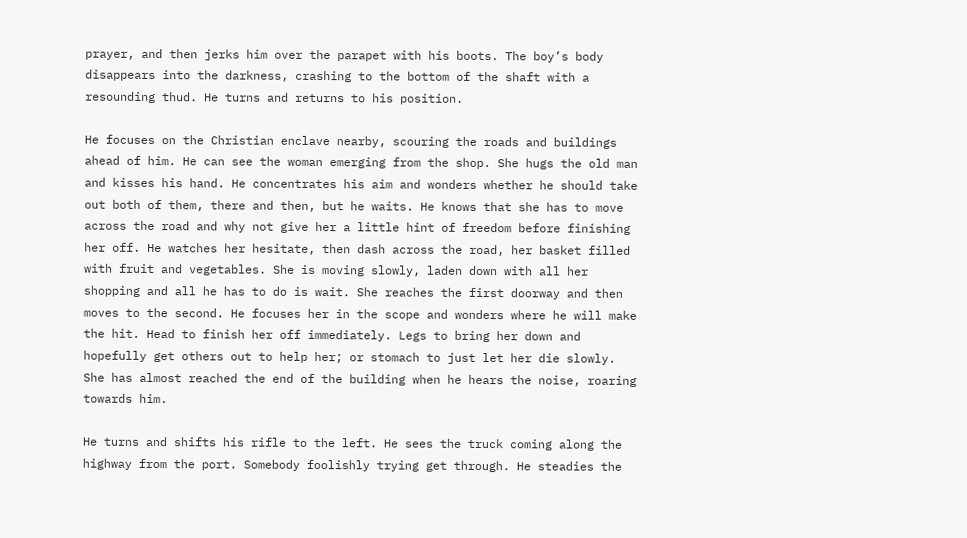prayer, and then jerks him over the parapet with his boots. The boy’s body disappears into the darkness, crashing to the bottom of the shaft with a resounding thud. He turns and returns to his position.

He focuses on the Christian enclave nearby, scouring the roads and buildings ahead of him. He can see the woman emerging from the shop. She hugs the old man and kisses his hand. He concentrates his aim and wonders whether he should take out both of them, there and then, but he waits. He knows that she has to move across the road and why not give her a little hint of freedom before finishing her off. He watches her hesitate, then dash across the road, her basket filled with fruit and vegetables. She is moving slowly, laden down with all her shopping and all he has to do is wait. She reaches the first doorway and then moves to the second. He focuses her in the scope and wonders where he will make the hit. Head to finish her off immediately. Legs to bring her down and hopefully get others out to help her; or stomach to just let her die slowly. She has almost reached the end of the building when he hears the noise, roaring towards him.

He turns and shifts his rifle to the left. He sees the truck coming along the highway from the port. Somebody foolishly trying get through. He steadies the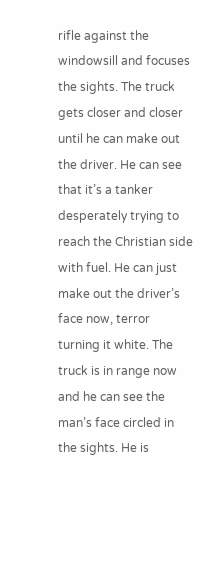rifle against the windowsill and focuses the sights. The truck gets closer and closer until he can make out the driver. He can see that it’s a tanker desperately trying to reach the Christian side with fuel. He can just make out the driver’s face now, terror turning it white. The truck is in range now and he can see the man’s face circled in the sights. He is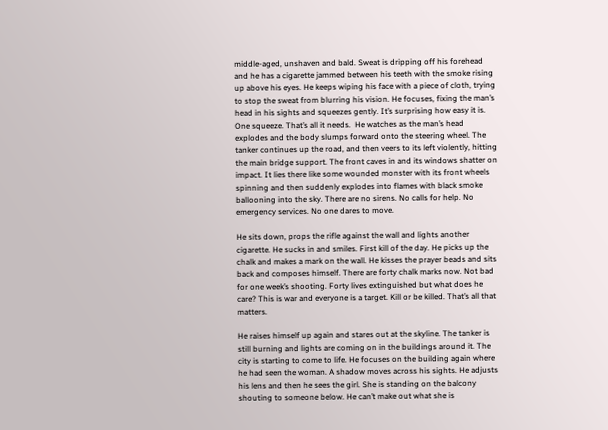middle-aged, unshaven and bald. Sweat is dripping off his forehead and he has a cigarette jammed between his teeth with the smoke rising up above his eyes. He keeps wiping his face with a piece of cloth, trying to stop the sweat from blurring his vision. He focuses, fixing the man’s head in his sights and squeezes gently. It’s surprising how easy it is. One squeeze. That’s all it needs.  He watches as the man’s head explodes and the body slumps forward onto the steering wheel. The tanker continues up the road, and then veers to its left violently, hitting the main bridge support. The front caves in and its windows shatter on impact. It lies there like some wounded monster with its front wheels spinning and then suddenly explodes into flames with black smoke ballooning into the sky. There are no sirens. No calls for help. No emergency services. No one dares to move.

He sits down, props the rifle against the wall and lights another cigarette. He sucks in and smiles. First kill of the day. He picks up the chalk and makes a mark on the wall. He kisses the prayer beads and sits back and composes himself. There are forty chalk marks now. Not bad for one week’s shooting. Forty lives extinguished but what does he care? This is war and everyone is a target. Kill or be killed. That’s all that matters.

He raises himself up again and stares out at the skyline. The tanker is still burning and lights are coming on in the buildings around it. The city is starting to come to life. He focuses on the building again where he had seen the woman. A shadow moves across his sights. He adjusts his lens and then he sees the girl. She is standing on the balcony shouting to someone below. He can’t make out what she is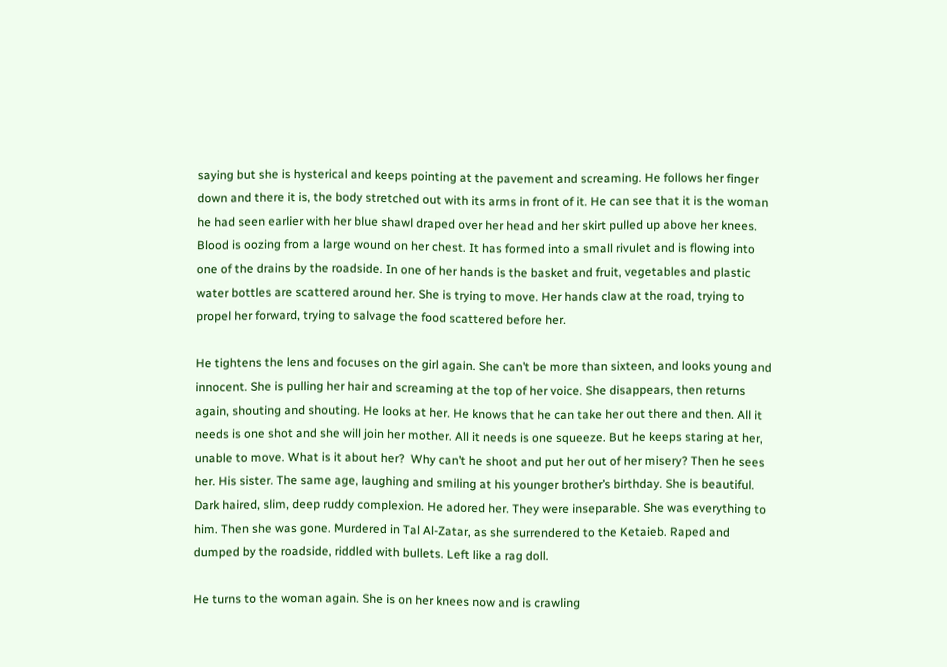saying but she is hysterical and keeps pointing at the pavement and screaming. He follows her finger down and there it is, the body stretched out with its arms in front of it. He can see that it is the woman he had seen earlier with her blue shawl draped over her head and her skirt pulled up above her knees. Blood is oozing from a large wound on her chest. It has formed into a small rivulet and is flowing into one of the drains by the roadside. In one of her hands is the basket and fruit, vegetables and plastic water bottles are scattered around her. She is trying to move. Her hands claw at the road, trying to propel her forward, trying to salvage the food scattered before her.

He tightens the lens and focuses on the girl again. She can’t be more than sixteen, and looks young and innocent. She is pulling her hair and screaming at the top of her voice. She disappears, then returns again, shouting and shouting. He looks at her. He knows that he can take her out there and then. All it needs is one shot and she will join her mother. All it needs is one squeeze. But he keeps staring at her, unable to move. What is it about her?  Why can’t he shoot and put her out of her misery? Then he sees her. His sister. The same age, laughing and smiling at his younger brother’s birthday. She is beautiful. Dark haired, slim, deep ruddy complexion. He adored her. They were inseparable. She was everything to him. Then she was gone. Murdered in Tal Al-Zatar, as she surrendered to the Ketaieb. Raped and dumped by the roadside, riddled with bullets. Left like a rag doll.

He turns to the woman again. She is on her knees now and is crawling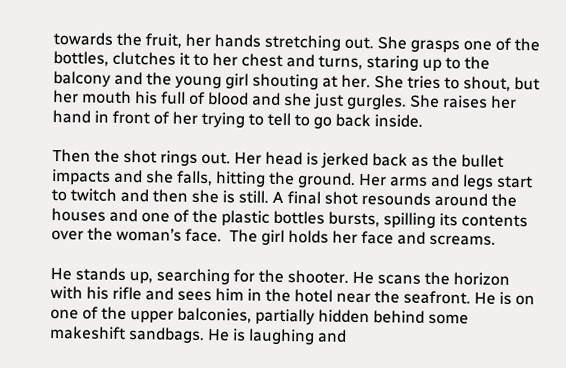towards the fruit, her hands stretching out. She grasps one of the bottles, clutches it to her chest and turns, staring up to the balcony and the young girl shouting at her. She tries to shout, but her mouth his full of blood and she just gurgles. She raises her hand in front of her trying to tell to go back inside.

Then the shot rings out. Her head is jerked back as the bullet impacts and she falls, hitting the ground. Her arms and legs start to twitch and then she is still. A final shot resounds around the houses and one of the plastic bottles bursts, spilling its contents over the woman’s face.  The girl holds her face and screams.

He stands up, searching for the shooter. He scans the horizon with his rifle and sees him in the hotel near the seafront. He is on one of the upper balconies, partially hidden behind some makeshift sandbags. He is laughing and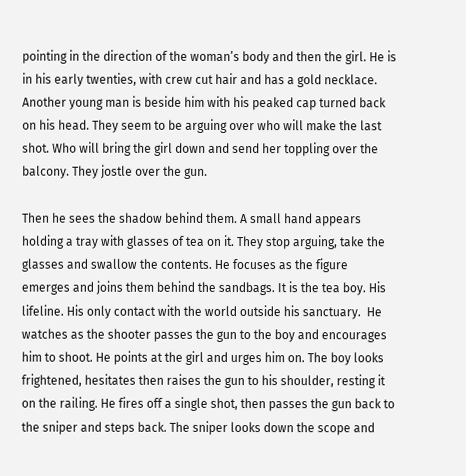pointing in the direction of the woman’s body and then the girl. He is in his early twenties, with crew cut hair and has a gold necklace. Another young man is beside him with his peaked cap turned back on his head. They seem to be arguing over who will make the last shot. Who will bring the girl down and send her toppling over the balcony. They jostle over the gun.

Then he sees the shadow behind them. A small hand appears holding a tray with glasses of tea on it. They stop arguing, take the glasses and swallow the contents. He focuses as the figure emerges and joins them behind the sandbags. It is the tea boy. His lifeline. His only contact with the world outside his sanctuary.  He watches as the shooter passes the gun to the boy and encourages him to shoot. He points at the girl and urges him on. The boy looks frightened, hesitates then raises the gun to his shoulder, resting it on the railing. He fires off a single shot, then passes the gun back to the sniper and steps back. The sniper looks down the scope and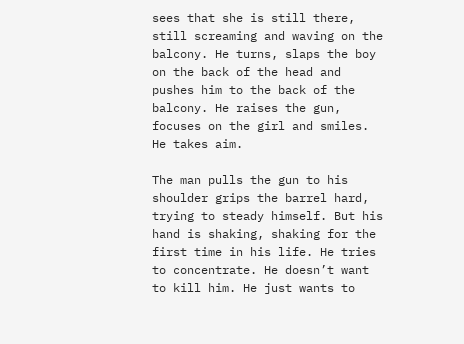sees that she is still there, still screaming and waving on the balcony. He turns, slaps the boy on the back of the head and pushes him to the back of the balcony. He raises the gun, focuses on the girl and smiles. He takes aim.

The man pulls the gun to his shoulder grips the barrel hard, trying to steady himself. But his hand is shaking, shaking for the first time in his life. He tries to concentrate. He doesn’t want to kill him. He just wants to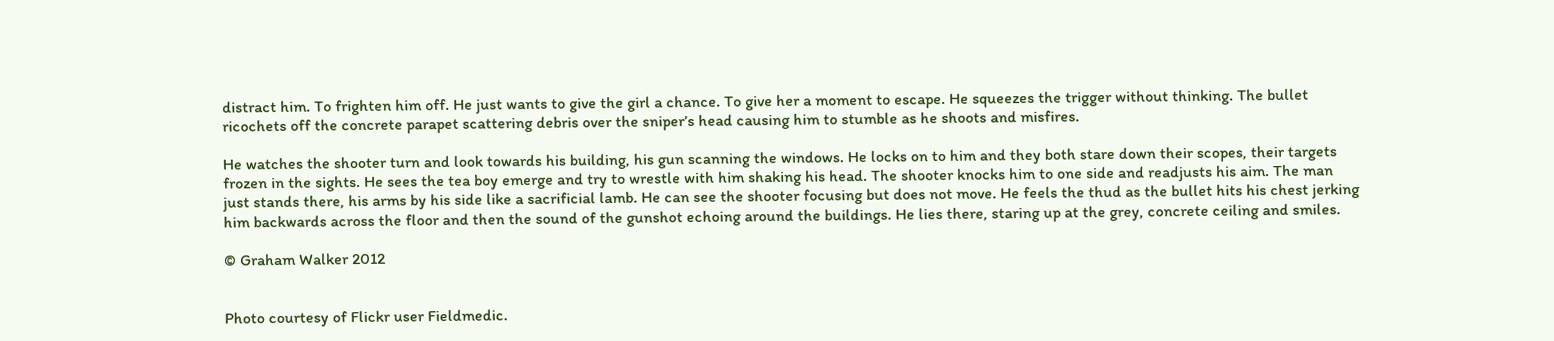distract him. To frighten him off. He just wants to give the girl a chance. To give her a moment to escape. He squeezes the trigger without thinking. The bullet ricochets off the concrete parapet scattering debris over the sniper’s head causing him to stumble as he shoots and misfires.

He watches the shooter turn and look towards his building, his gun scanning the windows. He locks on to him and they both stare down their scopes, their targets frozen in the sights. He sees the tea boy emerge and try to wrestle with him shaking his head. The shooter knocks him to one side and readjusts his aim. The man just stands there, his arms by his side like a sacrificial lamb. He can see the shooter focusing but does not move. He feels the thud as the bullet hits his chest jerking him backwards across the floor and then the sound of the gunshot echoing around the buildings. He lies there, staring up at the grey, concrete ceiling and smiles.

© Graham Walker 2012


Photo courtesy of Flickr user Fieldmedic.